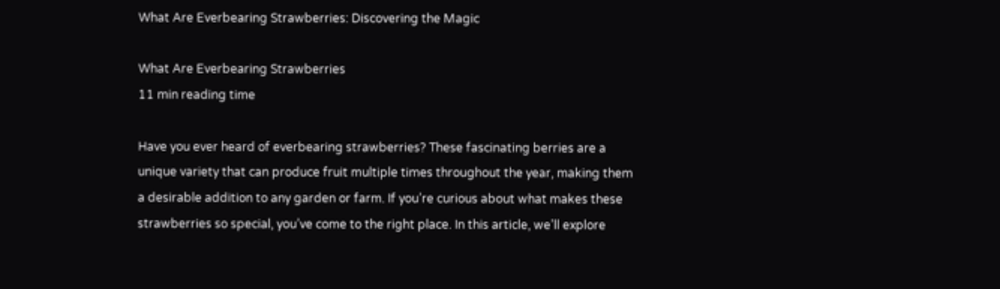What Are Everbearing Strawberries: Discovering the Magic

What Are Everbearing Strawberries
11 min reading time

Have you ever heard of everbearing strawberries? These fascinating berries are a unique variety that can produce fruit multiple times throughout the year, making them a desirable addition to any garden or farm. If you’re curious about what makes these strawberries so special, you’ve come to the right place. In this article, we’ll explore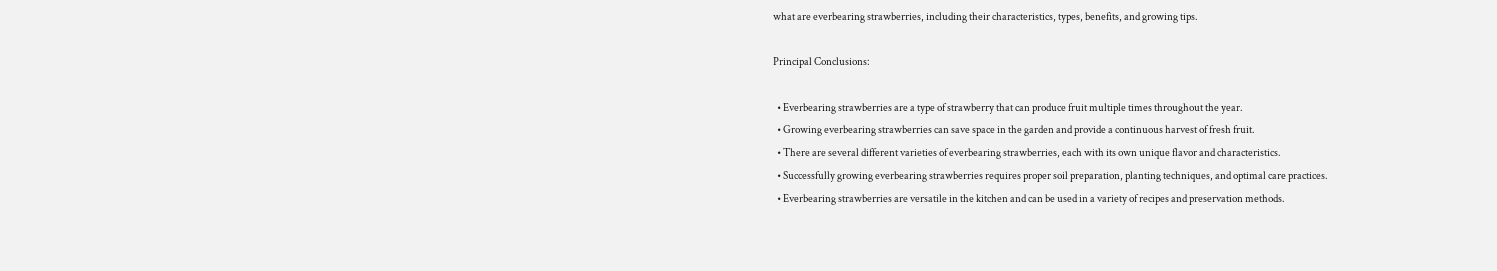what are everbearing strawberries, including their characteristics, types, benefits, and growing tips.

Principal Conclusions:

  • Everbearing strawberries are a type of strawberry that can produce fruit multiple times throughout the year.
  • Growing everbearing strawberries can save space in the garden and provide a continuous harvest of fresh fruit.
  • There are several different varieties of everbearing strawberries, each with its own unique flavor and characteristics.
  • Successfully growing everbearing strawberries requires proper soil preparation, planting techniques, and optimal care practices.
  • Everbearing strawberries are versatile in the kitchen and can be used in a variety of recipes and preservation methods.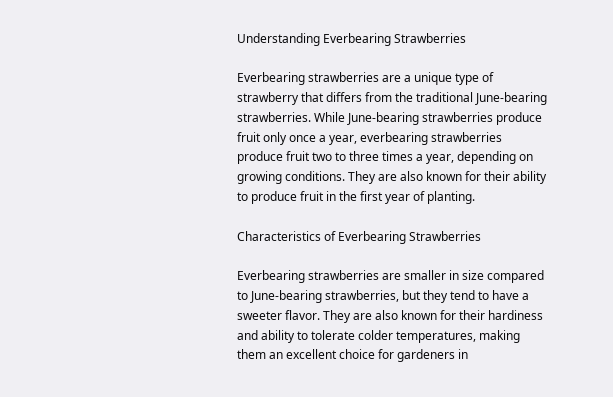Understanding Everbearing Strawberries

Everbearing strawberries are a unique type of strawberry that differs from the traditional June-bearing strawberries. While June-bearing strawberries produce fruit only once a year, everbearing strawberries produce fruit two to three times a year, depending on growing conditions. They are also known for their ability to produce fruit in the first year of planting.

Characteristics of Everbearing Strawberries

Everbearing strawberries are smaller in size compared to June-bearing strawberries, but they tend to have a sweeter flavor. They are also known for their hardiness and ability to tolerate colder temperatures, making them an excellent choice for gardeners in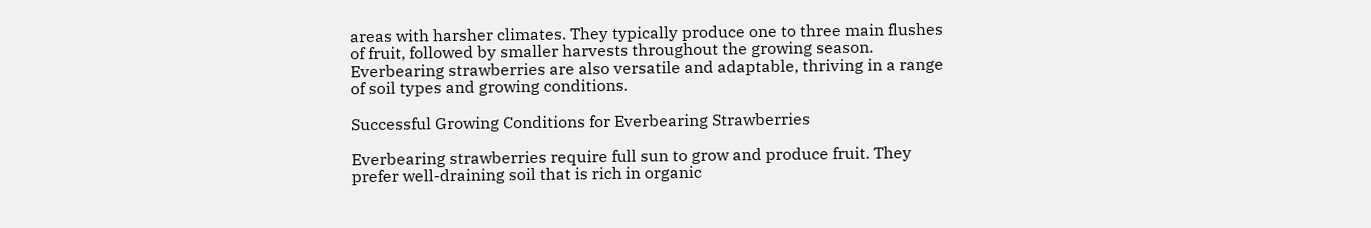areas with harsher climates. They typically produce one to three main flushes of fruit, followed by smaller harvests throughout the growing season. Everbearing strawberries are also versatile and adaptable, thriving in a range of soil types and growing conditions.

Successful Growing Conditions for Everbearing Strawberries

Everbearing strawberries require full sun to grow and produce fruit. They prefer well-draining soil that is rich in organic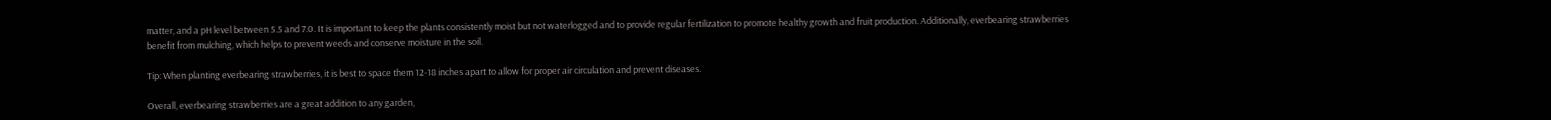matter, and a pH level between 5.5 and 7.0. It is important to keep the plants consistently moist but not waterlogged and to provide regular fertilization to promote healthy growth and fruit production. Additionally, everbearing strawberries benefit from mulching, which helps to prevent weeds and conserve moisture in the soil.

Tip: When planting everbearing strawberries, it is best to space them 12-18 inches apart to allow for proper air circulation and prevent diseases.

Overall, everbearing strawberries are a great addition to any garden,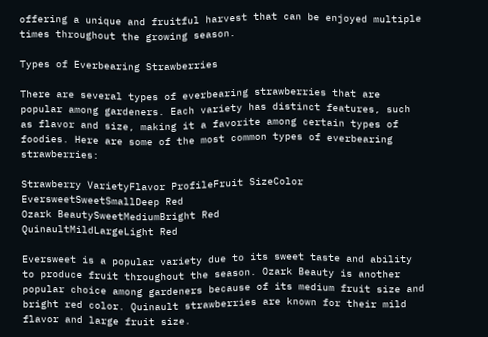offering a unique and fruitful harvest that can be enjoyed multiple times throughout the growing season.

Types of Everbearing Strawberries

There are several types of everbearing strawberries that are popular among gardeners. Each variety has distinct features, such as flavor and size, making it a favorite among certain types of foodies. Here are some of the most common types of everbearing strawberries:

Strawberry VarietyFlavor ProfileFruit SizeColor
EversweetSweetSmallDeep Red
Ozark BeautySweetMediumBright Red
QuinaultMildLargeLight Red

Eversweet is a popular variety due to its sweet taste and ability to produce fruit throughout the season. Ozark Beauty is another popular choice among gardeners because of its medium fruit size and bright red color. Quinault strawberries are known for their mild flavor and large fruit size.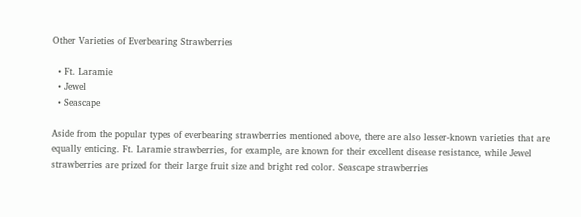Other Varieties of Everbearing Strawberries

  • Ft. Laramie
  • Jewel
  • Seascape

Aside from the popular types of everbearing strawberries mentioned above, there are also lesser-known varieties that are equally enticing. Ft. Laramie strawberries, for example, are known for their excellent disease resistance, while Jewel strawberries are prized for their large fruit size and bright red color. Seascape strawberries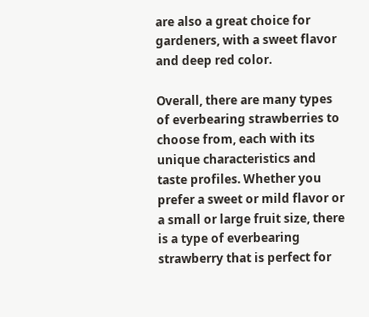are also a great choice for gardeners, with a sweet flavor and deep red color.

Overall, there are many types of everbearing strawberries to choose from, each with its unique characteristics and taste profiles. Whether you prefer a sweet or mild flavor or a small or large fruit size, there is a type of everbearing strawberry that is perfect for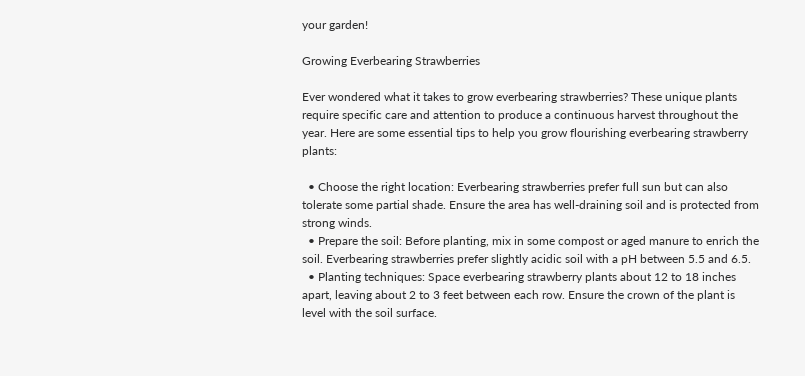your garden!

Growing Everbearing Strawberries

Ever wondered what it takes to grow everbearing strawberries? These unique plants require specific care and attention to produce a continuous harvest throughout the year. Here are some essential tips to help you grow flourishing everbearing strawberry plants:

  • Choose the right location: Everbearing strawberries prefer full sun but can also tolerate some partial shade. Ensure the area has well-draining soil and is protected from strong winds.
  • Prepare the soil: Before planting, mix in some compost or aged manure to enrich the soil. Everbearing strawberries prefer slightly acidic soil with a pH between 5.5 and 6.5.
  • Planting techniques: Space everbearing strawberry plants about 12 to 18 inches apart, leaving about 2 to 3 feet between each row. Ensure the crown of the plant is level with the soil surface.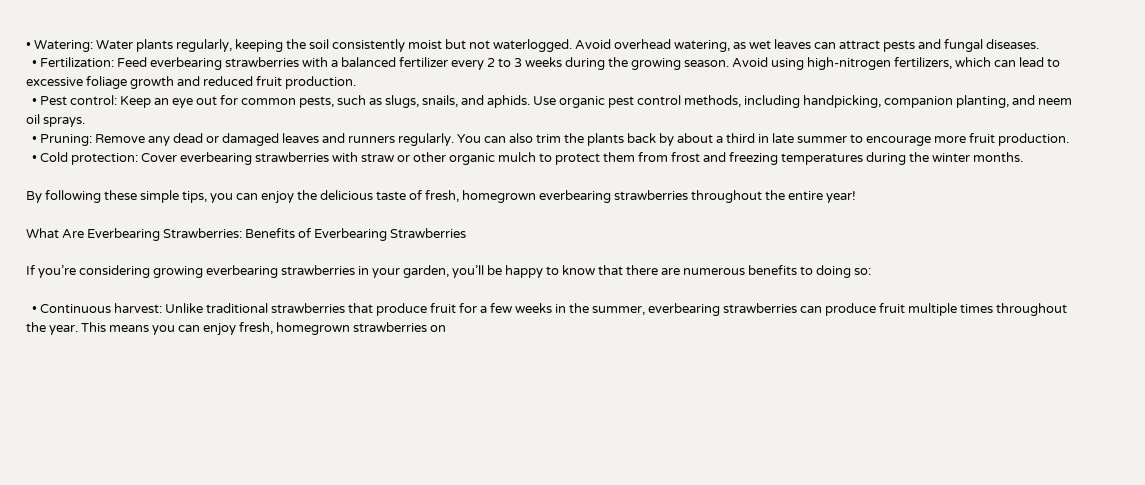• Watering: Water plants regularly, keeping the soil consistently moist but not waterlogged. Avoid overhead watering, as wet leaves can attract pests and fungal diseases.
  • Fertilization: Feed everbearing strawberries with a balanced fertilizer every 2 to 3 weeks during the growing season. Avoid using high-nitrogen fertilizers, which can lead to excessive foliage growth and reduced fruit production.
  • Pest control: Keep an eye out for common pests, such as slugs, snails, and aphids. Use organic pest control methods, including handpicking, companion planting, and neem oil sprays.
  • Pruning: Remove any dead or damaged leaves and runners regularly. You can also trim the plants back by about a third in late summer to encourage more fruit production.
  • Cold protection: Cover everbearing strawberries with straw or other organic mulch to protect them from frost and freezing temperatures during the winter months.

By following these simple tips, you can enjoy the delicious taste of fresh, homegrown everbearing strawberries throughout the entire year!

What Are Everbearing Strawberries: Benefits of Everbearing Strawberries

If you’re considering growing everbearing strawberries in your garden, you’ll be happy to know that there are numerous benefits to doing so:

  • Continuous harvest: Unlike traditional strawberries that produce fruit for a few weeks in the summer, everbearing strawberries can produce fruit multiple times throughout the year. This means you can enjoy fresh, homegrown strawberries on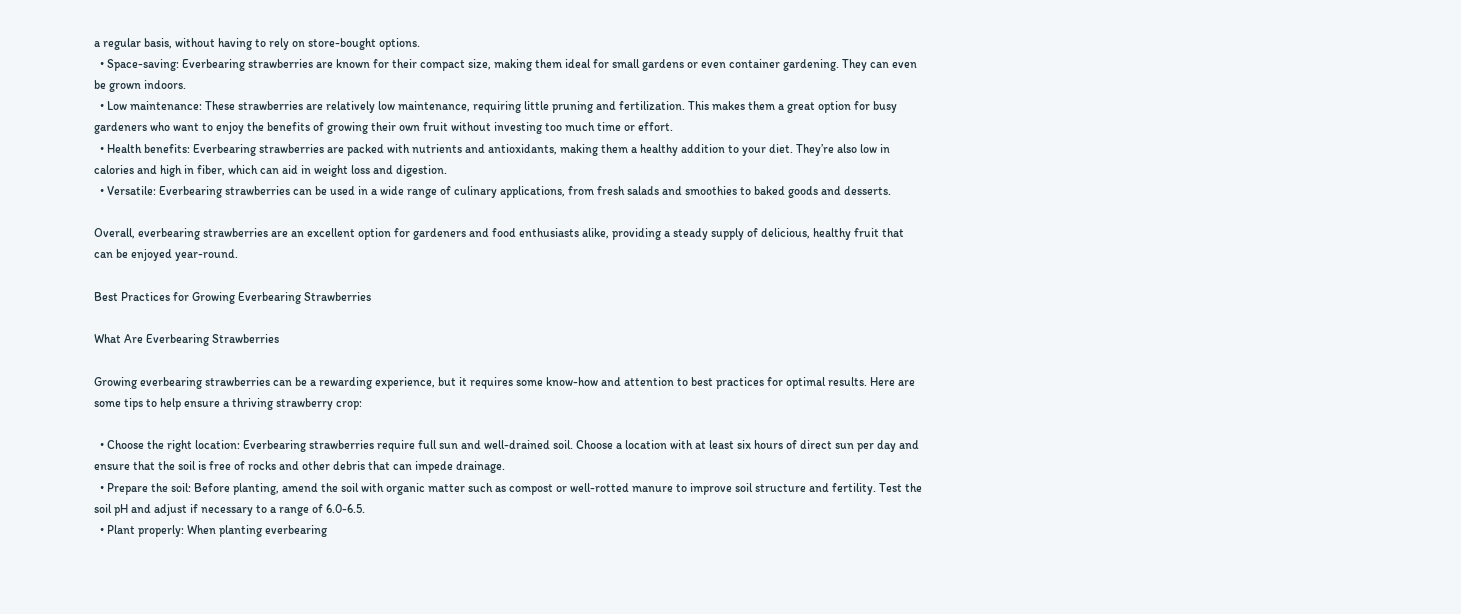a regular basis, without having to rely on store-bought options.
  • Space-saving: Everbearing strawberries are known for their compact size, making them ideal for small gardens or even container gardening. They can even be grown indoors.
  • Low maintenance: These strawberries are relatively low maintenance, requiring little pruning and fertilization. This makes them a great option for busy gardeners who want to enjoy the benefits of growing their own fruit without investing too much time or effort.
  • Health benefits: Everbearing strawberries are packed with nutrients and antioxidants, making them a healthy addition to your diet. They’re also low in calories and high in fiber, which can aid in weight loss and digestion.
  • Versatile: Everbearing strawberries can be used in a wide range of culinary applications, from fresh salads and smoothies to baked goods and desserts.

Overall, everbearing strawberries are an excellent option for gardeners and food enthusiasts alike, providing a steady supply of delicious, healthy fruit that can be enjoyed year-round.

Best Practices for Growing Everbearing Strawberries

What Are Everbearing Strawberries

Growing everbearing strawberries can be a rewarding experience, but it requires some know-how and attention to best practices for optimal results. Here are some tips to help ensure a thriving strawberry crop:

  • Choose the right location: Everbearing strawberries require full sun and well-drained soil. Choose a location with at least six hours of direct sun per day and ensure that the soil is free of rocks and other debris that can impede drainage.
  • Prepare the soil: Before planting, amend the soil with organic matter such as compost or well-rotted manure to improve soil structure and fertility. Test the soil pH and adjust if necessary to a range of 6.0-6.5.
  • Plant properly: When planting everbearing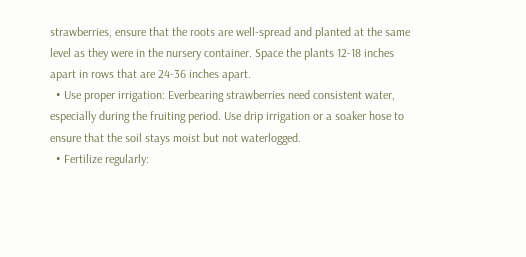strawberries, ensure that the roots are well-spread and planted at the same level as they were in the nursery container. Space the plants 12-18 inches apart in rows that are 24-36 inches apart.
  • Use proper irrigation: Everbearing strawberries need consistent water, especially during the fruiting period. Use drip irrigation or a soaker hose to ensure that the soil stays moist but not waterlogged.
  • Fertilize regularly: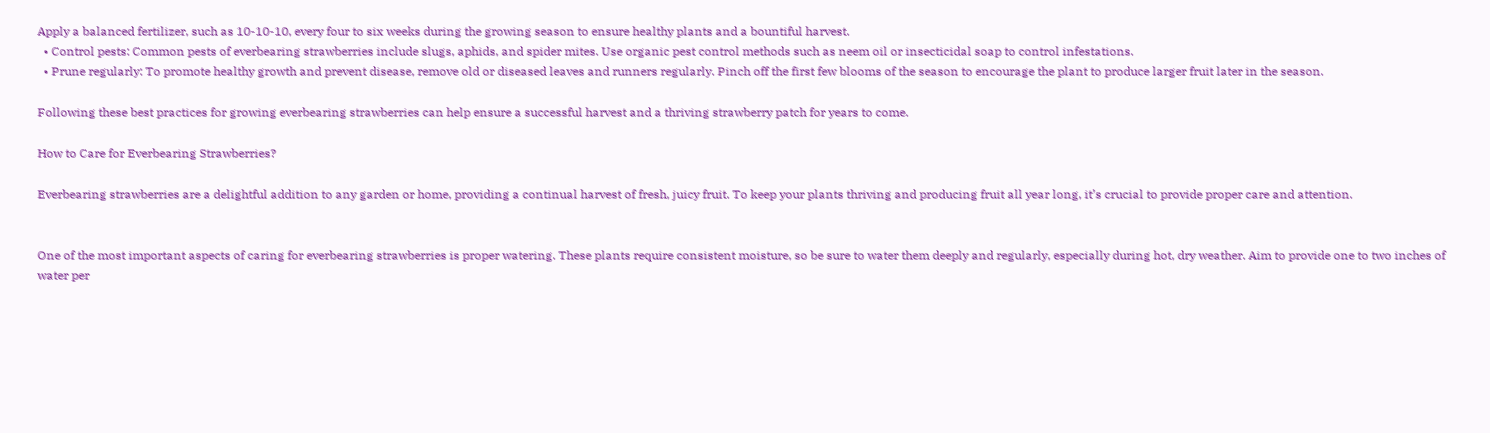Apply a balanced fertilizer, such as 10-10-10, every four to six weeks during the growing season to ensure healthy plants and a bountiful harvest.
  • Control pests: Common pests of everbearing strawberries include slugs, aphids, and spider mites. Use organic pest control methods such as neem oil or insecticidal soap to control infestations.
  • Prune regularly: To promote healthy growth and prevent disease, remove old or diseased leaves and runners regularly. Pinch off the first few blooms of the season to encourage the plant to produce larger fruit later in the season.

Following these best practices for growing everbearing strawberries can help ensure a successful harvest and a thriving strawberry patch for years to come.

How to Care for Everbearing Strawberries?

Everbearing strawberries are a delightful addition to any garden or home, providing a continual harvest of fresh, juicy fruit. To keep your plants thriving and producing fruit all year long, it’s crucial to provide proper care and attention.


One of the most important aspects of caring for everbearing strawberries is proper watering. These plants require consistent moisture, so be sure to water them deeply and regularly, especially during hot, dry weather. Aim to provide one to two inches of water per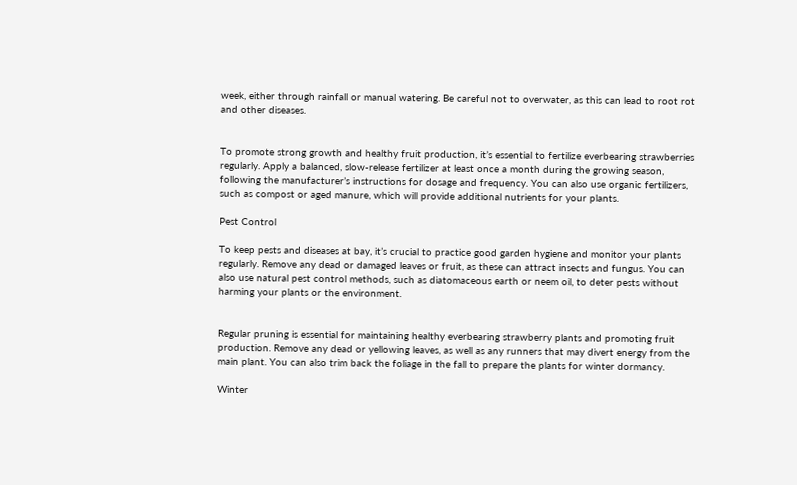week, either through rainfall or manual watering. Be careful not to overwater, as this can lead to root rot and other diseases.


To promote strong growth and healthy fruit production, it’s essential to fertilize everbearing strawberries regularly. Apply a balanced, slow-release fertilizer at least once a month during the growing season, following the manufacturer’s instructions for dosage and frequency. You can also use organic fertilizers, such as compost or aged manure, which will provide additional nutrients for your plants.

Pest Control

To keep pests and diseases at bay, it’s crucial to practice good garden hygiene and monitor your plants regularly. Remove any dead or damaged leaves or fruit, as these can attract insects and fungus. You can also use natural pest control methods, such as diatomaceous earth or neem oil, to deter pests without harming your plants or the environment.


Regular pruning is essential for maintaining healthy everbearing strawberry plants and promoting fruit production. Remove any dead or yellowing leaves, as well as any runners that may divert energy from the main plant. You can also trim back the foliage in the fall to prepare the plants for winter dormancy.

Winter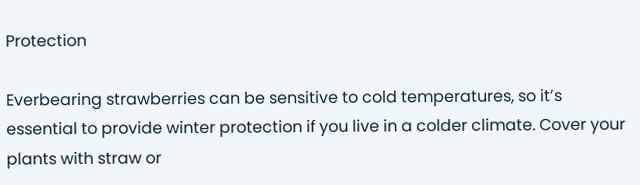Protection

Everbearing strawberries can be sensitive to cold temperatures, so it’s essential to provide winter protection if you live in a colder climate. Cover your plants with straw or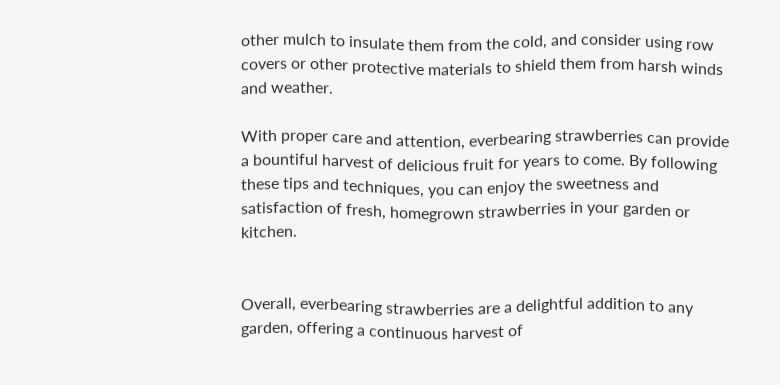other mulch to insulate them from the cold, and consider using row covers or other protective materials to shield them from harsh winds and weather.

With proper care and attention, everbearing strawberries can provide a bountiful harvest of delicious fruit for years to come. By following these tips and techniques, you can enjoy the sweetness and satisfaction of fresh, homegrown strawberries in your garden or kitchen.


Overall, everbearing strawberries are a delightful addition to any garden, offering a continuous harvest of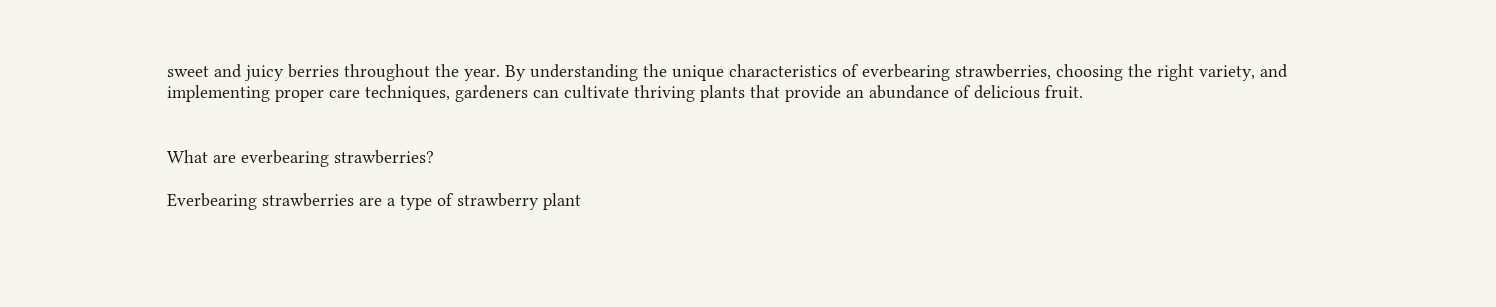sweet and juicy berries throughout the year. By understanding the unique characteristics of everbearing strawberries, choosing the right variety, and implementing proper care techniques, gardeners can cultivate thriving plants that provide an abundance of delicious fruit.


What are everbearing strawberries?

Everbearing strawberries are a type of strawberry plant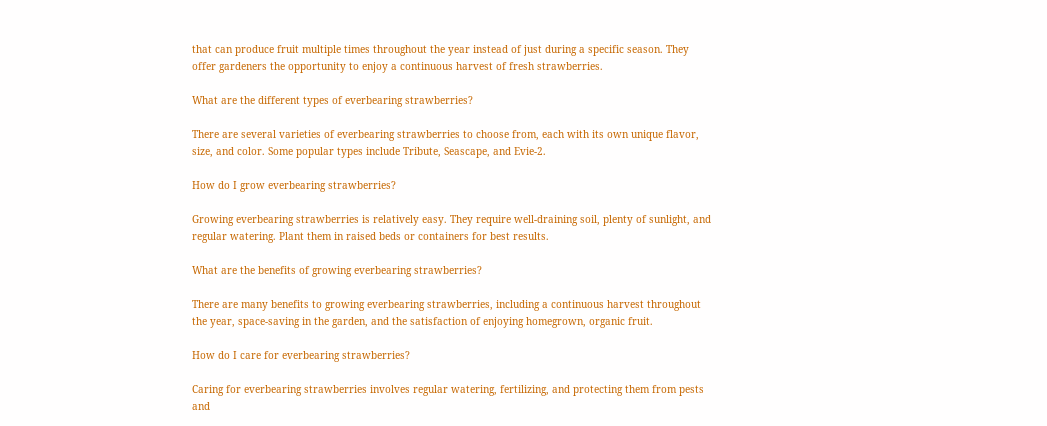that can produce fruit multiple times throughout the year instead of just during a specific season. They offer gardeners the opportunity to enjoy a continuous harvest of fresh strawberries.

What are the different types of everbearing strawberries?

There are several varieties of everbearing strawberries to choose from, each with its own unique flavor, size, and color. Some popular types include Tribute, Seascape, and Evie-2.

How do I grow everbearing strawberries?

Growing everbearing strawberries is relatively easy. They require well-draining soil, plenty of sunlight, and regular watering. Plant them in raised beds or containers for best results.

What are the benefits of growing everbearing strawberries?

There are many benefits to growing everbearing strawberries, including a continuous harvest throughout the year, space-saving in the garden, and the satisfaction of enjoying homegrown, organic fruit.

How do I care for everbearing strawberries?

Caring for everbearing strawberries involves regular watering, fertilizing, and protecting them from pests and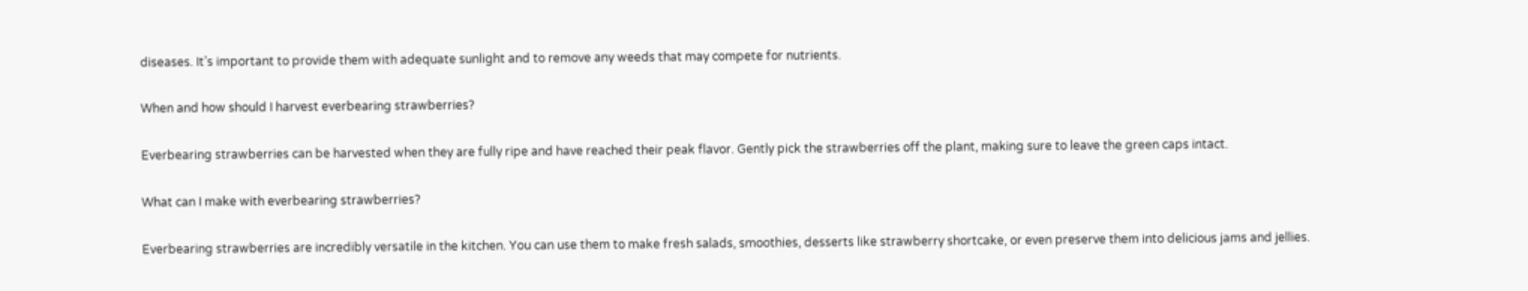diseases. It’s important to provide them with adequate sunlight and to remove any weeds that may compete for nutrients.

When and how should I harvest everbearing strawberries?

Everbearing strawberries can be harvested when they are fully ripe and have reached their peak flavor. Gently pick the strawberries off the plant, making sure to leave the green caps intact.

What can I make with everbearing strawberries?

Everbearing strawberries are incredibly versatile in the kitchen. You can use them to make fresh salads, smoothies, desserts like strawberry shortcake, or even preserve them into delicious jams and jellies.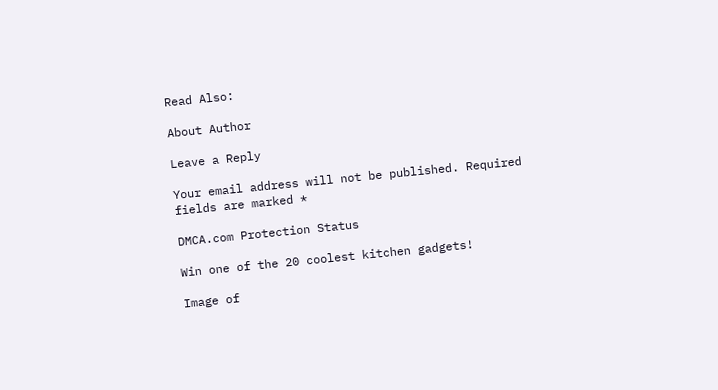Read Also:

About Author

Leave a Reply

Your email address will not be published. Required fields are marked *

DMCA.com Protection Status

Win one of the 20 coolest kitchen gadgets!

Image of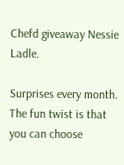Chefd giveaway Nessie Ladle.

Surprises every month. The fun twist is that you can choose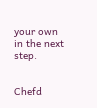your own in the next step.


Chefd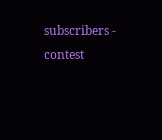subscribers - contest